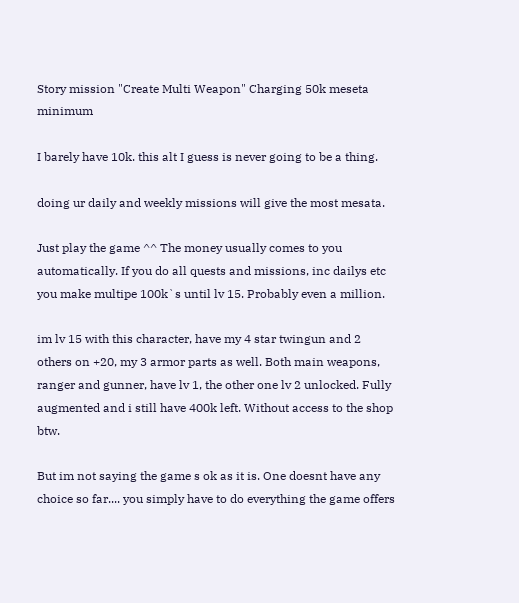Story mission "Create Multi Weapon" Charging 50k meseta minimum

I barely have 10k. this alt I guess is never going to be a thing.

doing ur daily and weekly missions will give the most mesata.

Just play the game ^^ The money usually comes to you automatically. If you do all quests and missions, inc dailys etc you make multipe 100k`s until lv 15. Probably even a million.

im lv 15 with this character, have my 4 star twingun and 2 others on +20, my 3 armor parts as well. Both main weapons, ranger and gunner, have lv 1, the other one lv 2 unlocked. Fully augmented and i still have 400k left. Without access to the shop btw.

But im not saying the game s ok as it is. One doesnt have any choice so far.... you simply have to do everything the game offers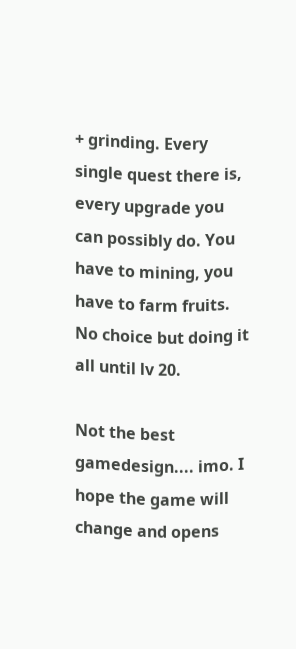+ grinding. Every single quest there is, every upgrade you can possibly do. You have to mining, you have to farm fruits. No choice but doing it all until lv 20.

Not the best gamedesign.... imo. I hope the game will change and opens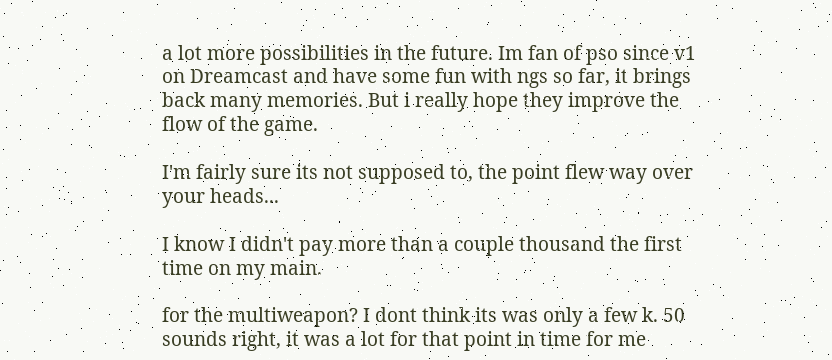a lot more possibilities in the future. Im fan of pso since v1 on Dreamcast and have some fun with ngs so far, it brings back many memories. But i really hope they improve the flow of the game.

I'm fairly sure its not supposed to, the point flew way over your heads...

I know I didn't pay more than a couple thousand the first time on my main.

for the multiweapon? I dont think its was only a few k. 50 sounds right, it was a lot for that point in time for me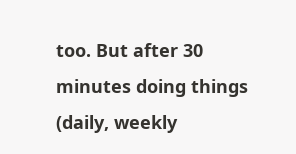too. But after 30 minutes doing things (daily, weekly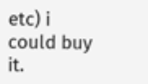etc) i could buy it.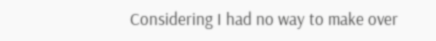Considering I had no way to make over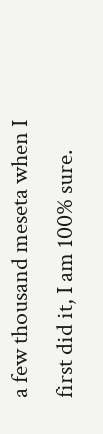a few thousand meseta when I first did it, I am 100% sure.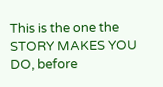This is the one the STORY MAKES YOU DO, before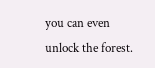you can even unlock the forest.